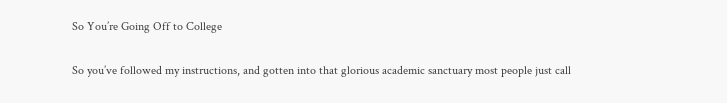So You’re Going Off to College

So you’ve followed my instructions, and gotten into that glorious academic sanctuary most people just call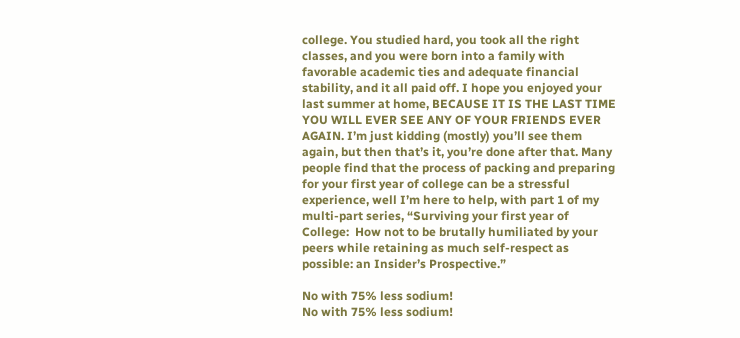college. You studied hard, you took all the right classes, and you were born into a family with favorable academic ties and adequate financial stability, and it all paid off. I hope you enjoyed your last summer at home, BECAUSE IT IS THE LAST TIME YOU WILL EVER SEE ANY OF YOUR FRIENDS EVER AGAIN. I’m just kidding (mostly) you’ll see them again, but then that’s it, you’re done after that. Many people find that the process of packing and preparing for your first year of college can be a stressful experience, well I’m here to help, with part 1 of my multi-part series, “Surviving your first year of College:  How not to be brutally humiliated by your peers while retaining as much self-respect as possible: an Insider’s Prospective.”

No with 75% less sodium!
No with 75% less sodium!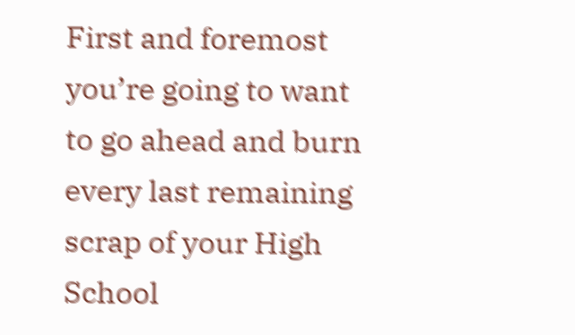First and foremost you’re going to want to go ahead and burn every last remaining scrap of your High School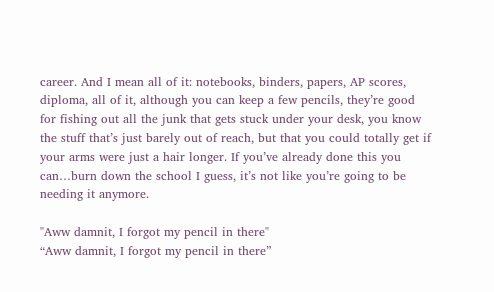career. And I mean all of it: notebooks, binders, papers, AP scores, diploma, all of it, although you can keep a few pencils, they’re good for fishing out all the junk that gets stuck under your desk, you know the stuff that’s just barely out of reach, but that you could totally get if your arms were just a hair longer. If you’ve already done this you can…burn down the school I guess, it’s not like you’re going to be needing it anymore.

"Aww damnit, I forgot my pencil in there"
“Aww damnit, I forgot my pencil in there”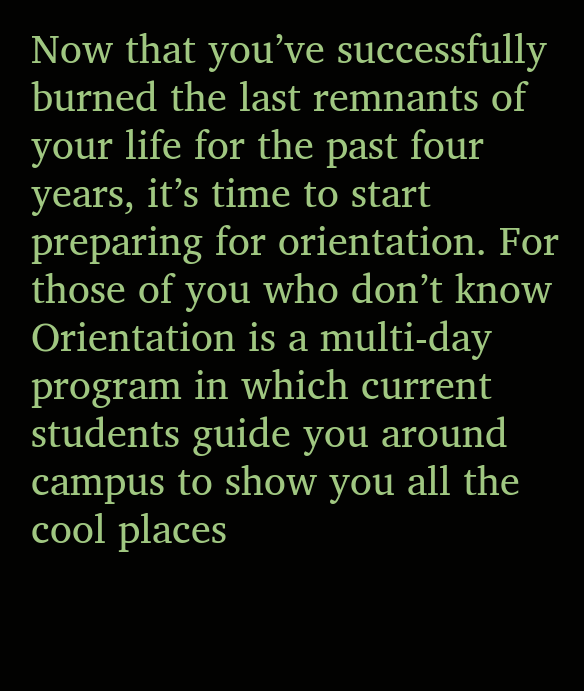Now that you’ve successfully burned the last remnants of your life for the past four years, it’s time to start preparing for orientation. For those of you who don’t know Orientation is a multi-day program in which current students guide you around campus to show you all the cool places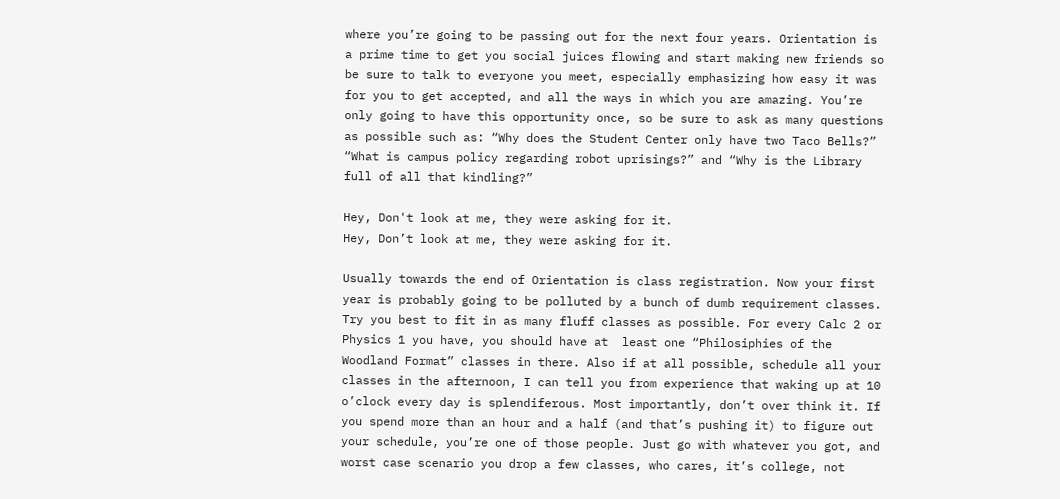where you’re going to be passing out for the next four years. Orientation is a prime time to get you social juices flowing and start making new friends so be sure to talk to everyone you meet, especially emphasizing how easy it was for you to get accepted, and all the ways in which you are amazing. You’re only going to have this opportunity once, so be sure to ask as many questions as possible such as: “Why does the Student Center only have two Taco Bells?” “What is campus policy regarding robot uprisings?” and “Why is the Library full of all that kindling?”

Hey, Don't look at me, they were asking for it.
Hey, Don’t look at me, they were asking for it.

Usually towards the end of Orientation is class registration. Now your first year is probably going to be polluted by a bunch of dumb requirement classes. Try you best to fit in as many fluff classes as possible. For every Calc 2 or Physics 1 you have, you should have at  least one “Philosiphies of the Woodland Format” classes in there. Also if at all possible, schedule all your classes in the afternoon, I can tell you from experience that waking up at 10 o’clock every day is splendiferous. Most importantly, don’t over think it. If you spend more than an hour and a half (and that’s pushing it) to figure out your schedule, you’re one of those people. Just go with whatever you got, and worst case scenario you drop a few classes, who cares, it’s college, not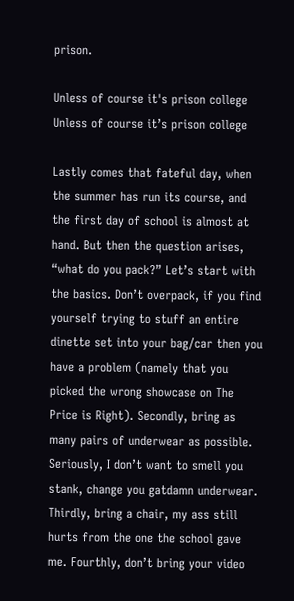prison.

Unless of course it's prison college
Unless of course it’s prison college

Lastly comes that fateful day, when the summer has run its course, and the first day of school is almost at hand. But then the question arises, “what do you pack?” Let’s start with the basics. Don’t overpack, if you find yourself trying to stuff an entire dinette set into your bag/car then you have a problem (namely that you picked the wrong showcase on The Price is Right). Secondly, bring as many pairs of underwear as possible. Seriously, I don’t want to smell you stank, change you gatdamn underwear. Thirdly, bring a chair, my ass still hurts from the one the school gave me. Fourthly, don’t bring your video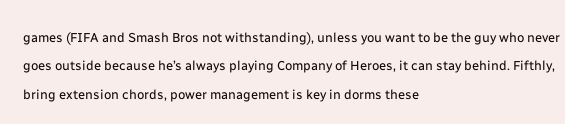games (FIFA and Smash Bros not withstanding), unless you want to be the guy who never goes outside because he’s always playing Company of Heroes, it can stay behind. Fifthly, bring extension chords, power management is key in dorms these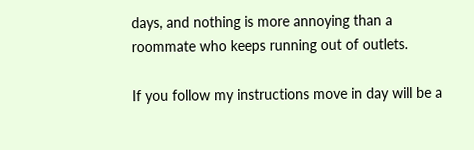days, and nothing is more annoying than a roommate who keeps running out of outlets.

If you follow my instructions move in day will be a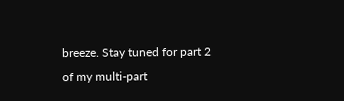breeze. Stay tuned for part 2 of my multi-part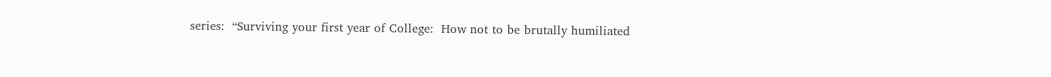series:  “Surviving your first year of College:  How not to be brutally humiliated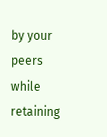by your peers while retaining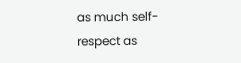as much self-respect as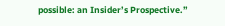possible: an Insider’s Prospective.”